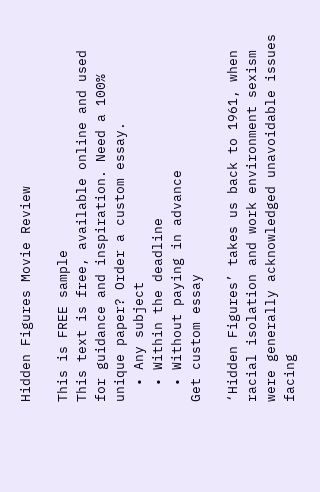Hidden Figures Movie Review

This is FREE sample
This text is free, available online and used for guidance and inspiration. Need a 100% unique paper? Order a custom essay.
  • Any subject
  • Within the deadline
  • Without paying in advance
Get custom essay

‘Hidden Figures’ takes us back to 1961, when racial isolation and work environment sexism were generally acknowledged unavoidable issues facing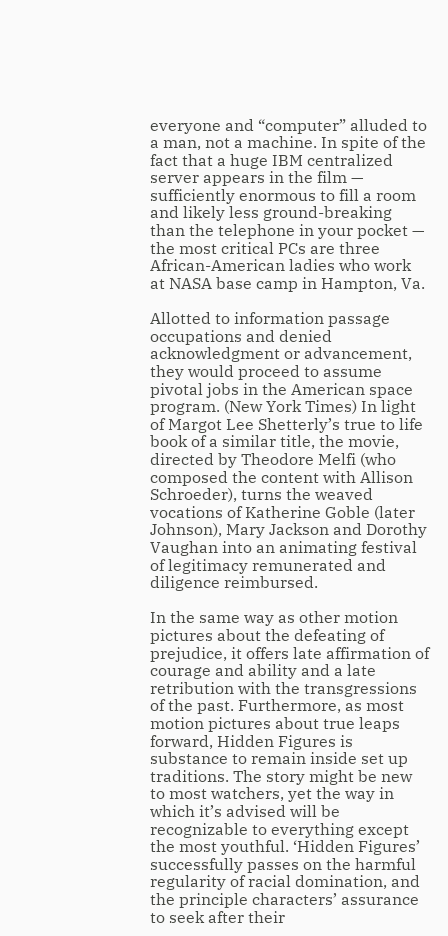everyone and “computer” alluded to a man, not a machine. In spite of the fact that a huge IBM centralized server appears in the film — sufficiently enormous to fill a room and likely less ground-breaking than the telephone in your pocket — the most critical PCs are three African-American ladies who work at NASA base camp in Hampton, Va.

Allotted to information passage occupations and denied acknowledgment or advancement, they would proceed to assume pivotal jobs in the American space program. (New York Times) In light of Margot Lee Shetterly’s true to life book of a similar title, the movie, directed by Theodore Melfi (who composed the content with Allison Schroeder), turns the weaved vocations of Katherine Goble (later Johnson), Mary Jackson and Dorothy Vaughan into an animating festival of legitimacy remunerated and diligence reimbursed.

In the same way as other motion pictures about the defeating of prejudice, it offers late affirmation of courage and ability and a late retribution with the transgressions of the past. Furthermore, as most motion pictures about true leaps forward, Hidden Figures is substance to remain inside set up traditions. The story might be new to most watchers, yet the way in which it’s advised will be recognizable to everything except the most youthful. ‘Hidden Figures’ successfully passes on the harmful regularity of racial domination, and the principle characters’ assurance to seek after their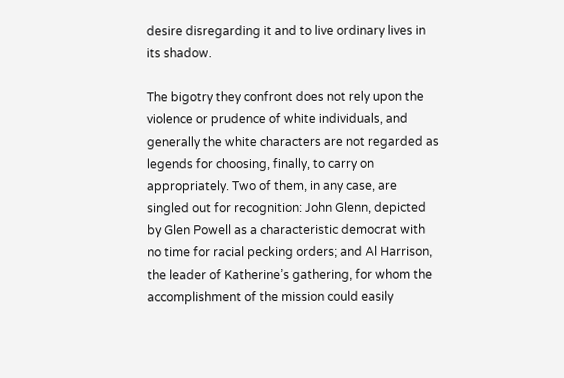desire disregarding it and to live ordinary lives in its shadow.

The bigotry they confront does not rely upon the violence or prudence of white individuals, and generally the white characters are not regarded as legends for choosing, finally, to carry on appropriately. Two of them, in any case, are singled out for recognition: John Glenn, depicted by Glen Powell as a characteristic democrat with no time for racial pecking orders; and Al Harrison, the leader of Katherine’s gathering, for whom the accomplishment of the mission could easily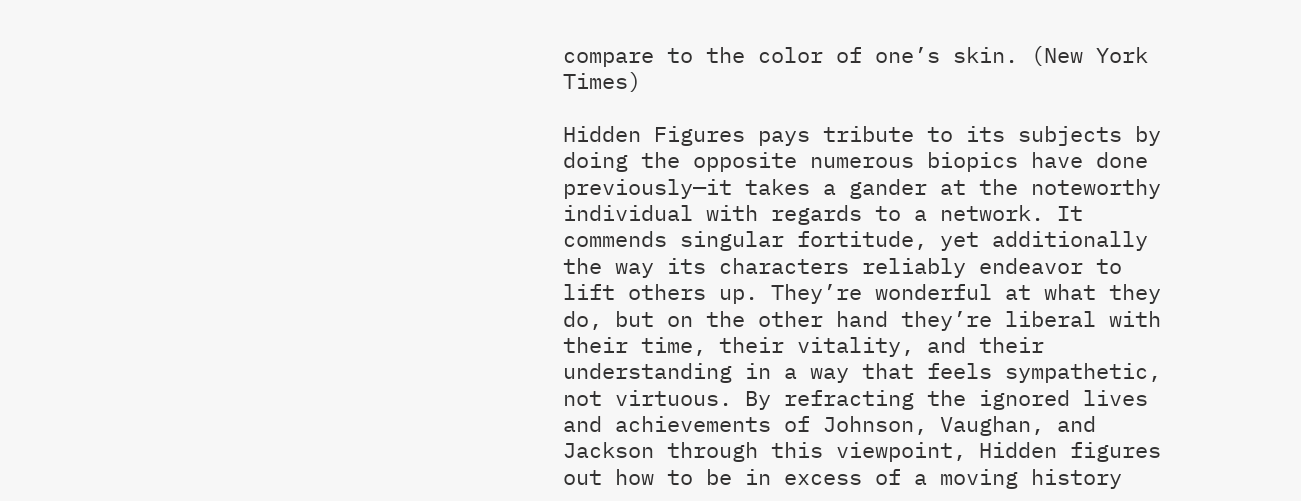compare to the color of one’s skin. (New York Times)

Hidden Figures pays tribute to its subjects by doing the opposite numerous biopics have done previously—it takes a gander at the noteworthy individual with regards to a network. It commends singular fortitude, yet additionally the way its characters reliably endeavor to lift others up. They’re wonderful at what they do, but on the other hand they’re liberal with their time, their vitality, and their understanding in a way that feels sympathetic, not virtuous. By refracting the ignored lives and achievements of Johnson, Vaughan, and Jackson through this viewpoint, Hidden figures out how to be in excess of a moving history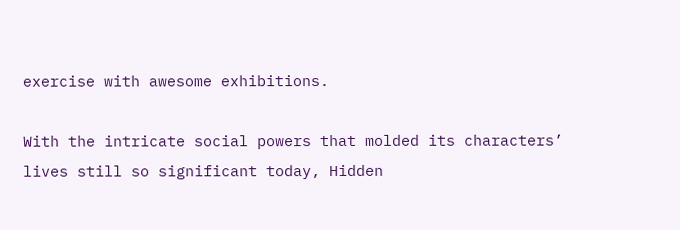exercise with awesome exhibitions.

With the intricate social powers that molded its characters’ lives still so significant today, Hidden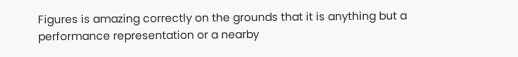Figures is amazing correctly on the grounds that it is anything but a performance representation or a nearby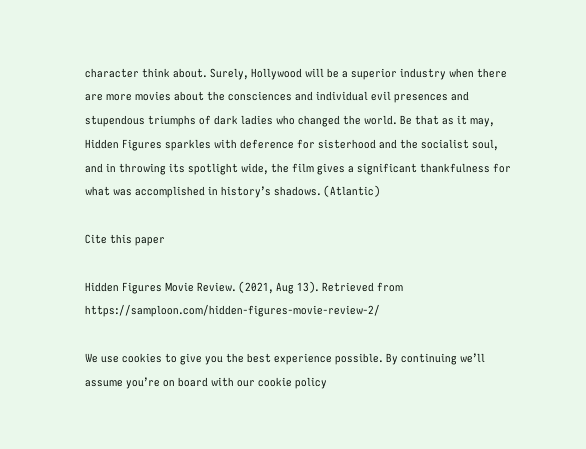character think about. Surely, Hollywood will be a superior industry when there are more movies about the consciences and individual evil presences and stupendous triumphs of dark ladies who changed the world. Be that as it may, Hidden Figures sparkles with deference for sisterhood and the socialist soul, and in throwing its spotlight wide, the film gives a significant thankfulness for what was accomplished in history’s shadows. (Atlantic)

Cite this paper

Hidden Figures Movie Review. (2021, Aug 13). Retrieved from https://samploon.com/hidden-figures-movie-review-2/

We use cookies to give you the best experience possible. By continuing we’ll assume you’re on board with our cookie policy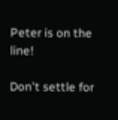Peter is on the line!

Don't settle for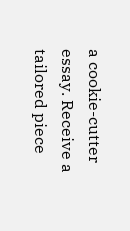a cookie-cutter essay. Receive a tailored piece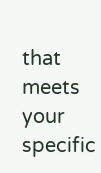that meets your specific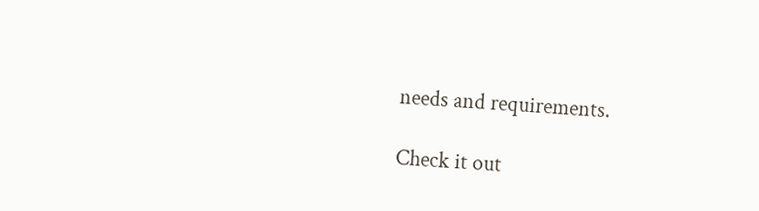needs and requirements.

Check it out